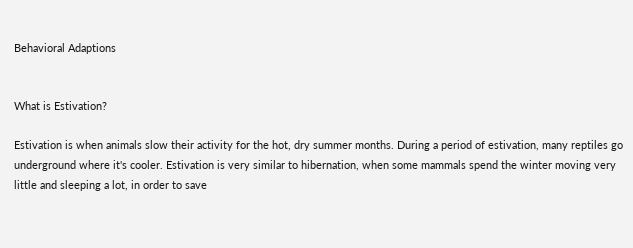Behavioral Adaptions


What is Estivation?

Estivation is when animals slow their activity for the hot, dry summer months. During a period of estivation, many reptiles go underground where it's cooler. Estivation is very similar to hibernation, when some mammals spend the winter moving very little and sleeping a lot, in order to save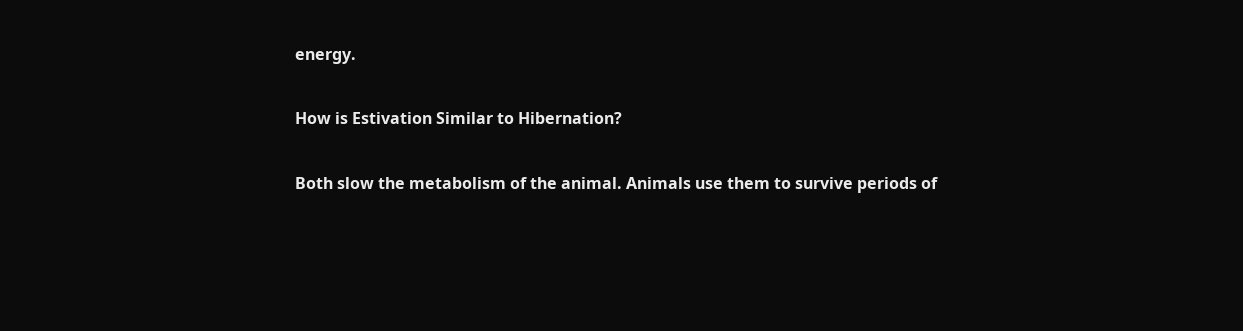energy.

How is Estivation Similar to Hibernation?

Both slow the metabolism of the animal. Animals use them to survive periods of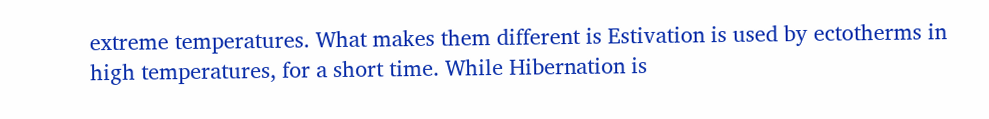extreme temperatures. What makes them different is Estivation is used by ectotherms in high temperatures, for a short time. While Hibernation is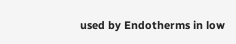used by Endotherms in low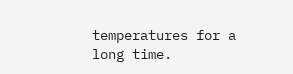temperatures for a long time.